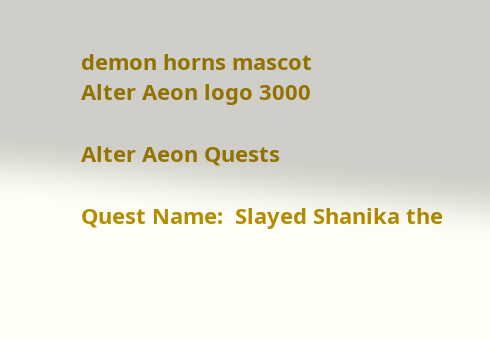demon horns mascot
Alter Aeon logo 3000

Alter Aeon Quests

Quest Name:  Slayed Shanika the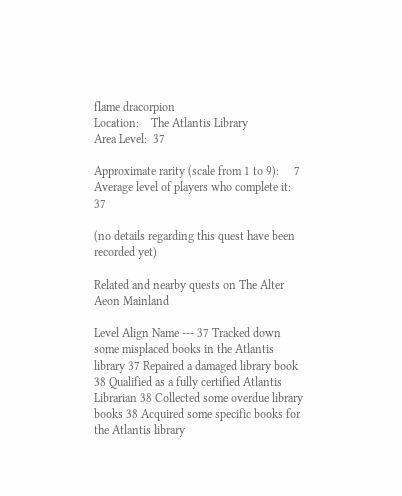flame dracorpion
Location:    The Atlantis Library
Area Level:  37

Approximate rarity (scale from 1 to 9):     7
Average level of players who complete it:  37

(no details regarding this quest have been recorded yet)

Related and nearby quests on The Alter Aeon Mainland

Level Align Name --- 37 Tracked down some misplaced books in the Atlantis library 37 Repaired a damaged library book 38 Qualified as a fully certified Atlantis Librarian 38 Collected some overdue library books 38 Acquired some specific books for the Atlantis library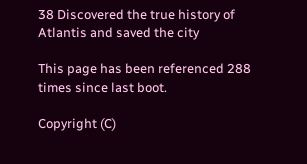38 Discovered the true history of Atlantis and saved the city

This page has been referenced 288 times since last boot.

Copyright (C)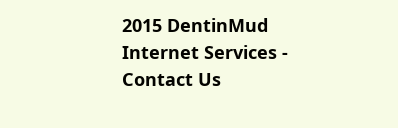2015 DentinMud Internet Services - Contact Us